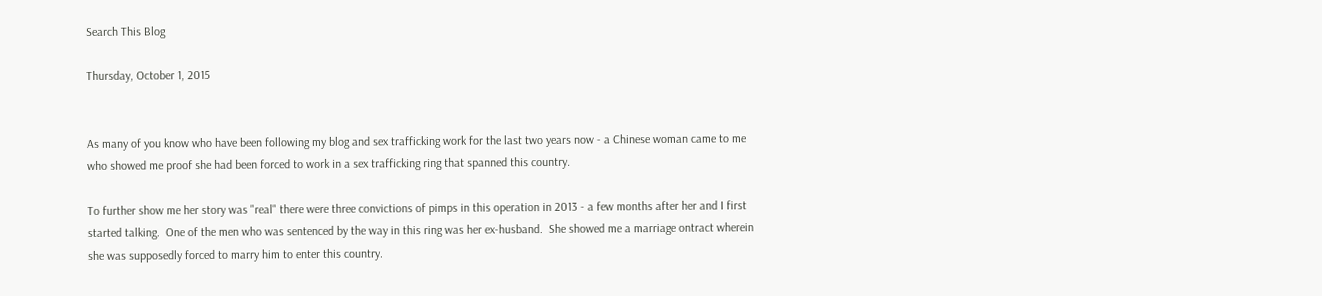Search This Blog

Thursday, October 1, 2015


As many of you know who have been following my blog and sex trafficking work for the last two years now - a Chinese woman came to me who showed me proof she had been forced to work in a sex trafficking ring that spanned this country.

To further show me her story was "real" there were three convictions of pimps in this operation in 2013 - a few months after her and I first started talking.  One of the men who was sentenced by the way in this ring was her ex-husband.  She showed me a marriage ontract wherein she was supposedly forced to marry him to enter this country.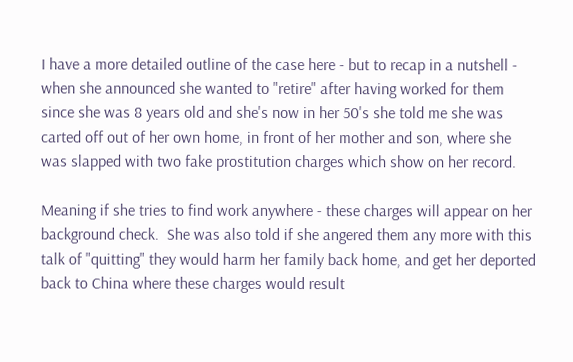I have a more detailed outline of the case here - but to recap in a nutshell - when she announced she wanted to "retire" after having worked for them since she was 8 years old and she's now in her 50's she told me she was carted off out of her own home, in front of her mother and son, where she was slapped with two fake prostitution charges which show on her record.

Meaning if she tries to find work anywhere - these charges will appear on her background check.  She was also told if she angered them any more with this talk of "quitting" they would harm her family back home, and get her deported back to China where these charges would result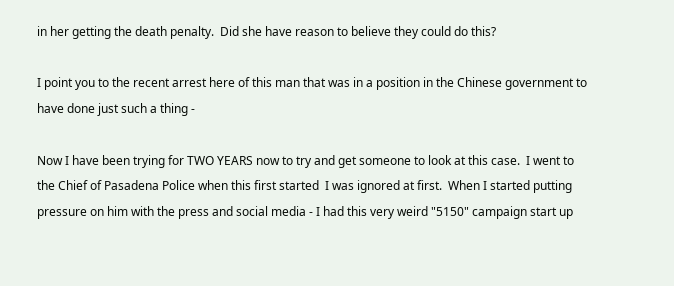in her getting the death penalty.  Did she have reason to believe they could do this?

I point you to the recent arrest here of this man that was in a position in the Chinese government to have done just such a thing -

Now I have been trying for TWO YEARS now to try and get someone to look at this case.  I went to the Chief of Pasadena Police when this first started  I was ignored at first.  When I started putting pressure on him with the press and social media - I had this very weird "5150" campaign start up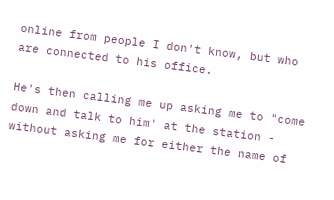online from people I don't know, but who are connected to his office.

He's then calling me up asking me to "come down and talk to him' at the station - without asking me for either the name of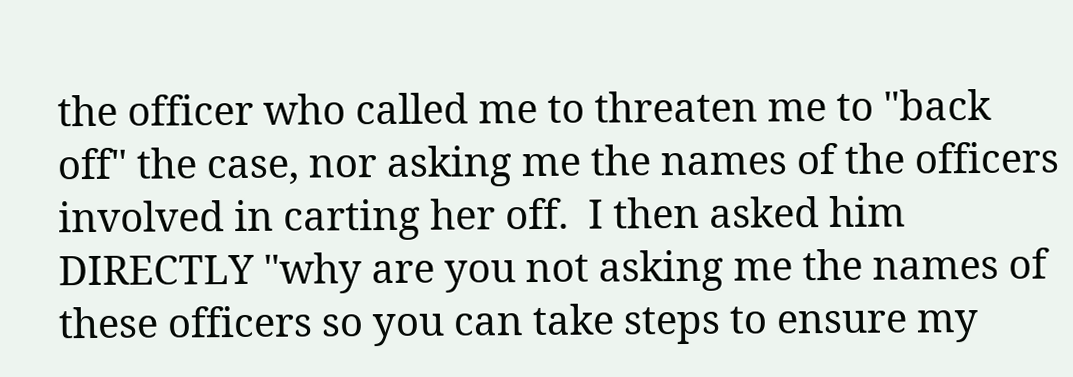the officer who called me to threaten me to "back off" the case, nor asking me the names of the officers involved in carting her off.  I then asked him DIRECTLY "why are you not asking me the names of these officers so you can take steps to ensure my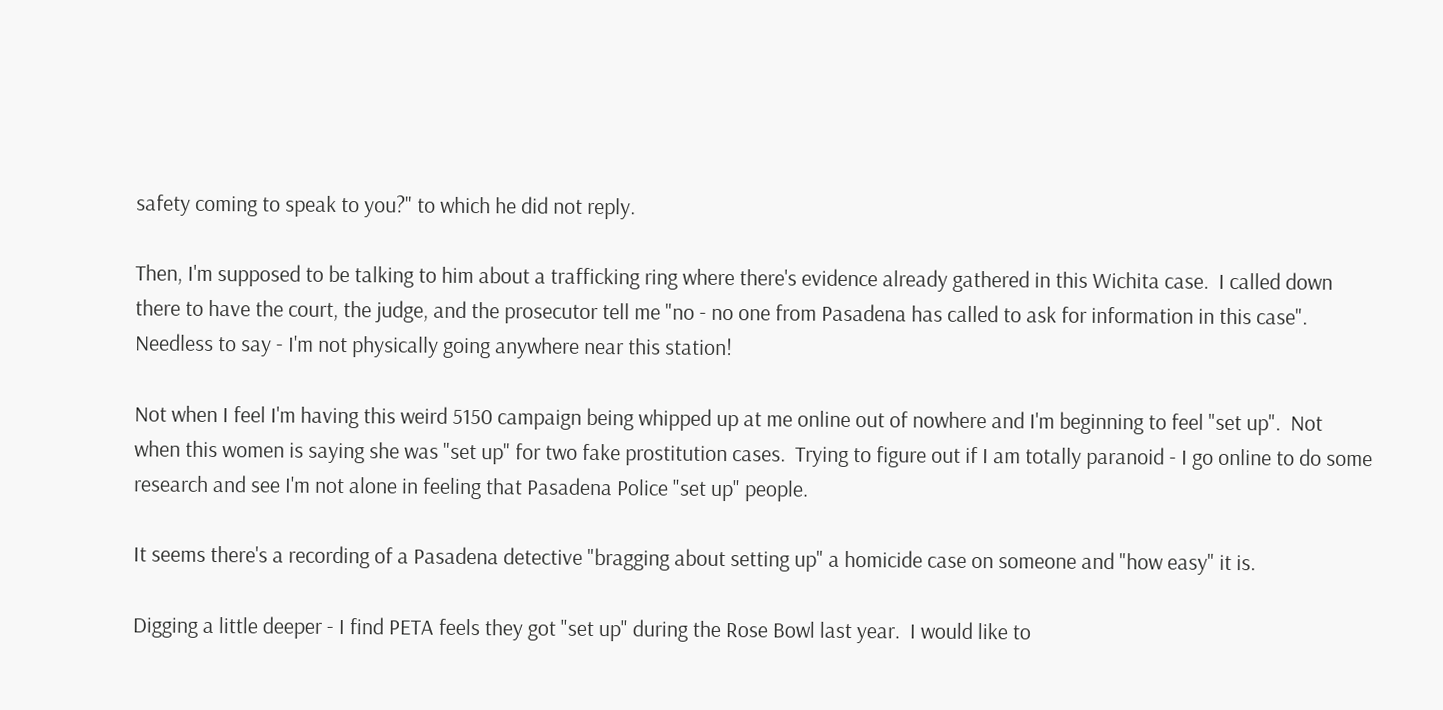safety coming to speak to you?" to which he did not reply.

Then, I'm supposed to be talking to him about a trafficking ring where there's evidence already gathered in this Wichita case.  I called down there to have the court, the judge, and the prosecutor tell me "no - no one from Pasadena has called to ask for information in this case".  Needless to say - I'm not physically going anywhere near this station!

Not when I feel I'm having this weird 5150 campaign being whipped up at me online out of nowhere and I'm beginning to feel "set up".  Not when this women is saying she was "set up" for two fake prostitution cases.  Trying to figure out if I am totally paranoid - I go online to do some research and see I'm not alone in feeling that Pasadena Police "set up" people.

It seems there's a recording of a Pasadena detective "bragging about setting up" a homicide case on someone and "how easy" it is.

Digging a little deeper - I find PETA feels they got "set up" during the Rose Bowl last year.  I would like to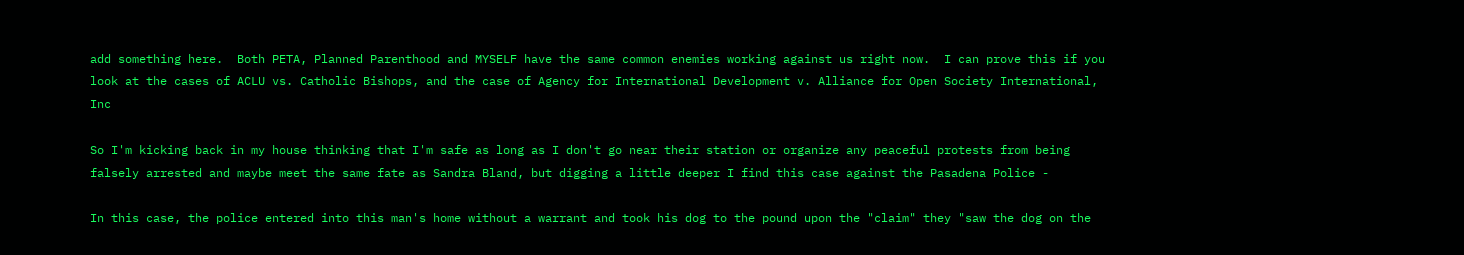add something here.  Both PETA, Planned Parenthood and MYSELF have the same common enemies working against us right now.  I can prove this if you look at the cases of ACLU vs. Catholic Bishops, and the case of Agency for International Development v. Alliance for Open Society International, Inc

So I'm kicking back in my house thinking that I'm safe as long as I don't go near their station or organize any peaceful protests from being falsely arrested and maybe meet the same fate as Sandra Bland, but digging a little deeper I find this case against the Pasadena Police -

In this case, the police entered into this man's home without a warrant and took his dog to the pound upon the "claim" they "saw the dog on the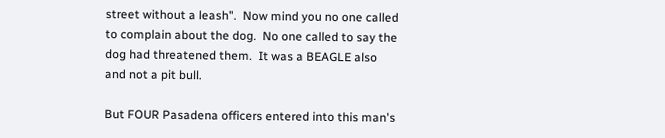street without a leash".  Now mind you no one called to complain about the dog.  No one called to say the dog had threatened them.  It was a BEAGLE also and not a pit bull.

But FOUR Pasadena officers entered into this man's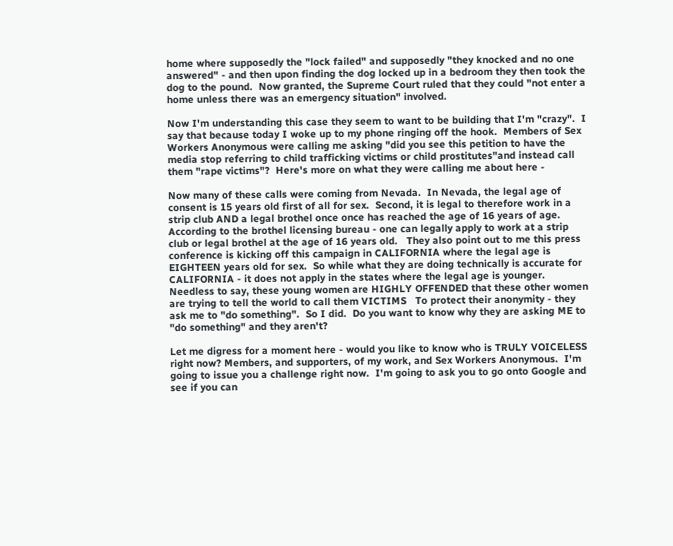home where supposedly the "lock failed" and supposedly "they knocked and no one answered" - and then upon finding the dog locked up in a bedroom they then took the dog to the pound.  Now granted, the Supreme Court ruled that they could "not enter a home unless there was an emergency situation" involved.

Now I'm understanding this case they seem to want to be building that I'm "crazy".  I say that because today I woke up to my phone ringing off the hook.  Members of Sex Workers Anonymous were calling me asking "did you see this petition to have the media stop referring to child trafficking victims or child prostitutes"and instead call them "rape victims"?  Here's more on what they were calling me about here -

Now many of these calls were coming from Nevada.  In Nevada, the legal age of consent is 15 years old first of all for sex.  Second, it is legal to therefore work in a strip club AND a legal brothel once once has reached the age of 16 years of age.  According to the brothel licensing bureau - one can legally apply to work at a strip club or legal brothel at the age of 16 years old.   They also point out to me this press conference is kicking off this campaign in CALIFORNIA where the legal age is EIGHTEEN years old for sex.  So while what they are doing technically is accurate for CALIFORNIA - it does not apply in the states where the legal age is younger.  Needless to say, these young women are HIGHLY OFFENDED that these other women are trying to tell the world to call them VICTIMS   To protect their anonymity - they ask me to "do something".  So I did.  Do you want to know why they are asking ME to "do something" and they aren't?

Let me digress for a moment here - would you like to know who is TRULY VOICELESS right now? Members, and supporters, of my work, and Sex Workers Anonymous.  I'm going to issue you a challenge right now.  I'm going to ask you to go onto Google and see if you can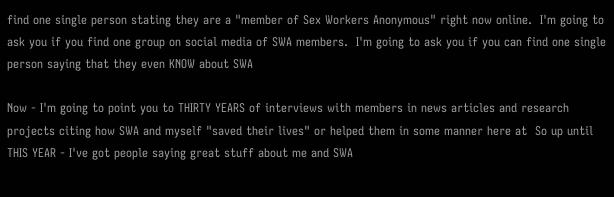find one single person stating they are a "member of Sex Workers Anonymous" right now online.  I'm going to ask you if you find one group on social media of SWA members.  I'm going to ask you if you can find one single person saying that they even KNOW about SWA

Now - I'm going to point you to THIRTY YEARS of interviews with members in news articles and research projects citing how SWA and myself "saved their lives" or helped them in some manner here at  So up until THIS YEAR - I've got people saying great stuff about me and SWA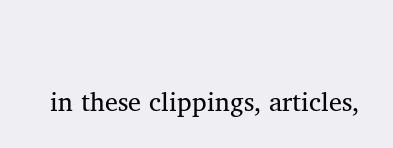in these clippings, articles,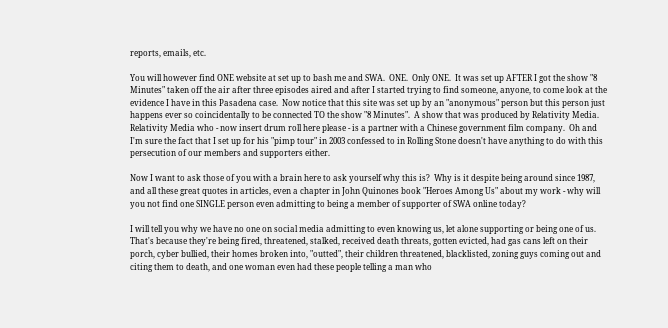reports, emails, etc.

You will however find ONE website at set up to bash me and SWA.  ONE.  Only ONE.  It was set up AFTER I got the show "8 Minutes" taken off the air after three episodes aired and after I started trying to find someone, anyone, to come look at the evidence I have in this Pasadena case.  Now notice that this site was set up by an "anonymous" person but this person just happens ever so coincidentally to be connected TO the show "8 Minutes".  A show that was produced by Relativity Media.  Relativity Media who - now insert drum roll here please - is a partner with a Chinese government film company.  Oh and I'm sure the fact that I set up for his "pimp tour" in 2003 confessed to in Rolling Stone doesn't have anything to do with this persecution of our members and supporters either.

Now I want to ask those of you with a brain here to ask yourself why this is?  Why is it despite being around since 1987, and all these great quotes in articles, even a chapter in John Quinones book "Heroes Among Us" about my work - why will you not find one SINGLE person even admitting to being a member of supporter of SWA online today?

I will tell you why we have no one on social media admitting to even knowing us, let alone supporting or being one of us.  That's because they're being fired, threatened, stalked, received death threats, gotten evicted, had gas cans left on their porch, cyber bullied, their homes broken into, "outted", their children threatened, blacklisted, zoning guys coming out and citing them to death, and one woman even had these people telling a man who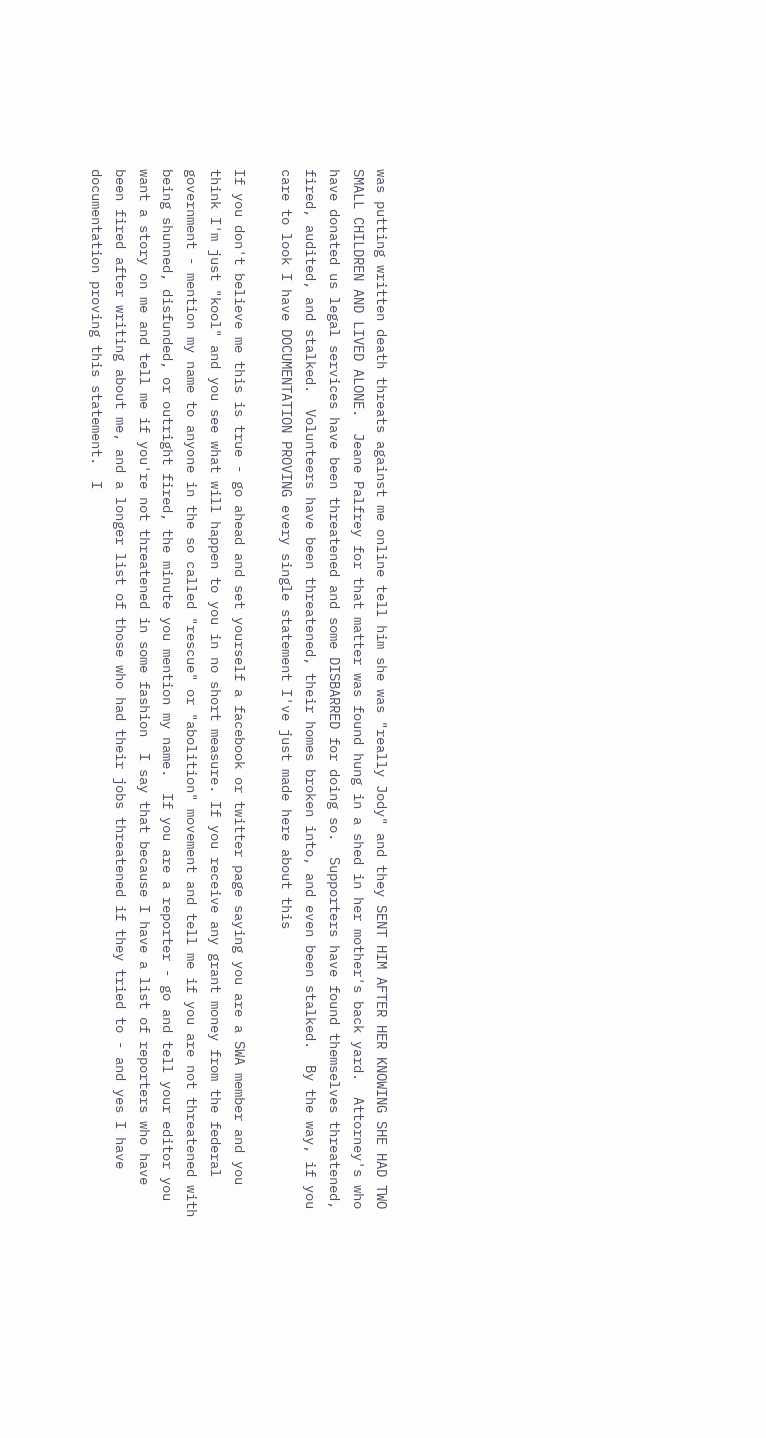was putting written death threats against me online tell him she was "really Jody" and they SENT HIM AFTER HER KNOWING SHE HAD TWO SMALL CHILDREN AND LIVED ALONE.  Jeane Palfrey for that matter was found hung in a shed in her mother's back yard.  Attorney's who have donated us legal services have been threatened and some DISBARRED for doing so.  Supporters have found themselves threatened, fired, audited, and stalked.  Volunteers have been threatened, their homes broken into, and even been stalked.  By the way, if you care to look I have DOCUMENTATION PROVING every single statement I've just made here about this

If you don't believe me this is true - go ahead and set yourself a facebook or twitter page saying you are a SWA member and you think I'm just "kool" and you see what will happen to you in no short measure. If you receive any grant money from the federal government - mention my name to anyone in the so called "rescue" or "abolition" movement and tell me if you are not threatened with being shunned, disfunded, or outright fired, the minute you mention my name.  If you are a reporter - go and tell your editor you want a story on me and tell me if you're not threatened in some fashion  I say that because I have a list of reporters who have been fired after writing about me, and a longer list of those who had their jobs threatened if they tried to - and yes I have documentation proving this statement.  I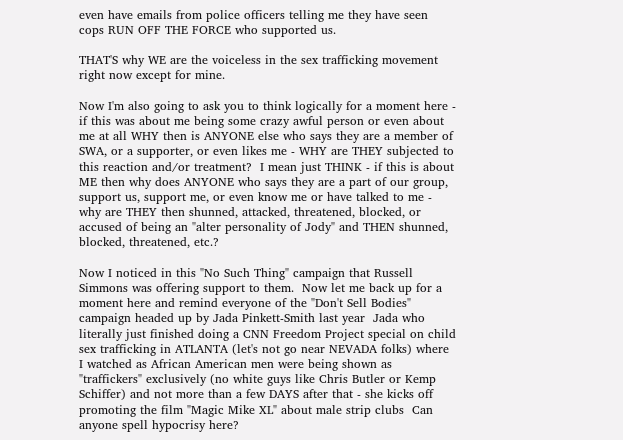even have emails from police officers telling me they have seen cops RUN OFF THE FORCE who supported us.

THAT'S why WE are the voiceless in the sex trafficking movement right now except for mine.

Now I'm also going to ask you to think logically for a moment here - if this was about me being some crazy awful person or even about me at all WHY then is ANYONE else who says they are a member of SWA, or a supporter, or even likes me - WHY are THEY subjected to this reaction and/or treatment?  I mean just THINK - if this is about ME then why does ANYONE who says they are a part of our group, support us, support me, or even know me or have talked to me - why are THEY then shunned, attacked, threatened, blocked, or accused of being an "alter personality of Jody" and THEN shunned, blocked, threatened, etc.?

Now I noticed in this "No Such Thing" campaign that Russell Simmons was offering support to them.  Now let me back up for a moment here and remind everyone of the "Don't Sell Bodies" campaign headed up by Jada Pinkett-Smith last year  Jada who literally just finished doing a CNN Freedom Project special on child sex trafficking in ATLANTA (let's not go near NEVADA folks) where I watched as African American men were being shown as "traffickers" exclusively (no white guys like Chris Butler or Kemp Schiffer) and not more than a few DAYS after that - she kicks off promoting the film "Magic Mike XL" about male strip clubs  Can anyone spell hypocrisy here?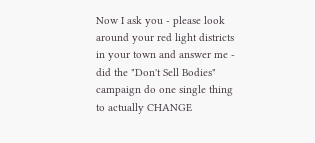Now I ask you - please look around your red light districts in your town and answer me - did the "Don't Sell Bodies" campaign do one single thing to actually CHANGE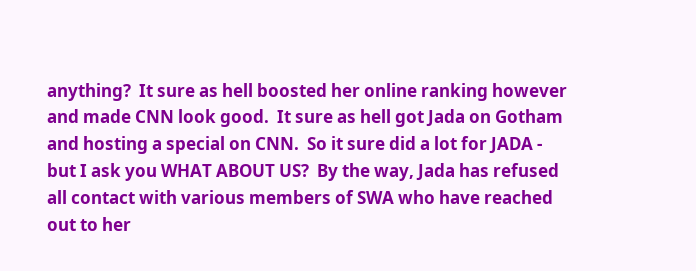anything?  It sure as hell boosted her online ranking however and made CNN look good.  It sure as hell got Jada on Gotham and hosting a special on CNN.  So it sure did a lot for JADA - but I ask you WHAT ABOUT US?  By the way, Jada has refused all contact with various members of SWA who have reached out to her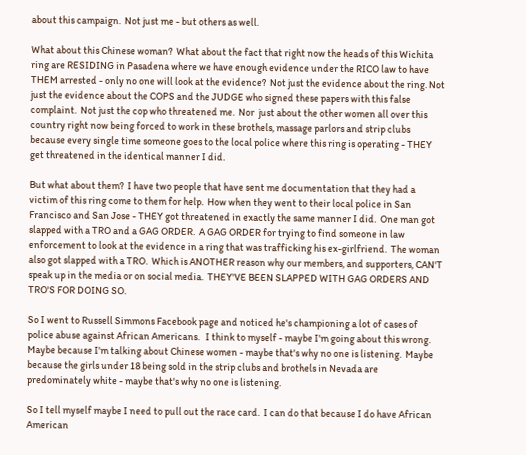about this campaign.  Not just me - but others as well.

What about this Chinese woman?  What about the fact that right now the heads of this Wichita ring are RESIDING in Pasadena where we have enough evidence under the RICO law to have THEM arrested - only no one will look at the evidence?  Not just the evidence about the ring. Not just the evidence about the COPS and the JUDGE who signed these papers with this false complaint.  Not just the cop who threatened me.  Nor  just about the other women all over this country right now being forced to work in these brothels, massage parlors and strip clubs because every single time someone goes to the local police where this ring is operating - THEY get threatened in the identical manner I did.

But what about them?  I have two people that have sent me documentation that they had a victim of this ring come to them for help.  How when they went to their local police in San Francisco and San Jose - THEY got threatened in exactly the same manner I did.  One man got slapped with a TRO and a GAG ORDER.  A GAG ORDER for trying to find someone in law enforcement to look at the evidence in a ring that was trafficking his ex-girlfriend.  The woman also got slapped with a TRO.  Which is ANOTHER reason why our members, and supporters, CAN'T speak up in the media or on social media.  THEY'VE BEEN SLAPPED WITH GAG ORDERS AND TRO'S FOR DOING SO.

So I went to Russell Simmons Facebook page and noticed he's championing a lot of cases of police abuse against African Americans.   I think to myself - maybe I'm going about this wrong.  Maybe because I'm talking about Chinese women - maybe that's why no one is listening.  Maybe because the girls under 18 being sold in the strip clubs and brothels in Nevada are predominately white - maybe that's why no one is listening.

So I tell myself maybe I need to pull out the race card.  I can do that because I do have African American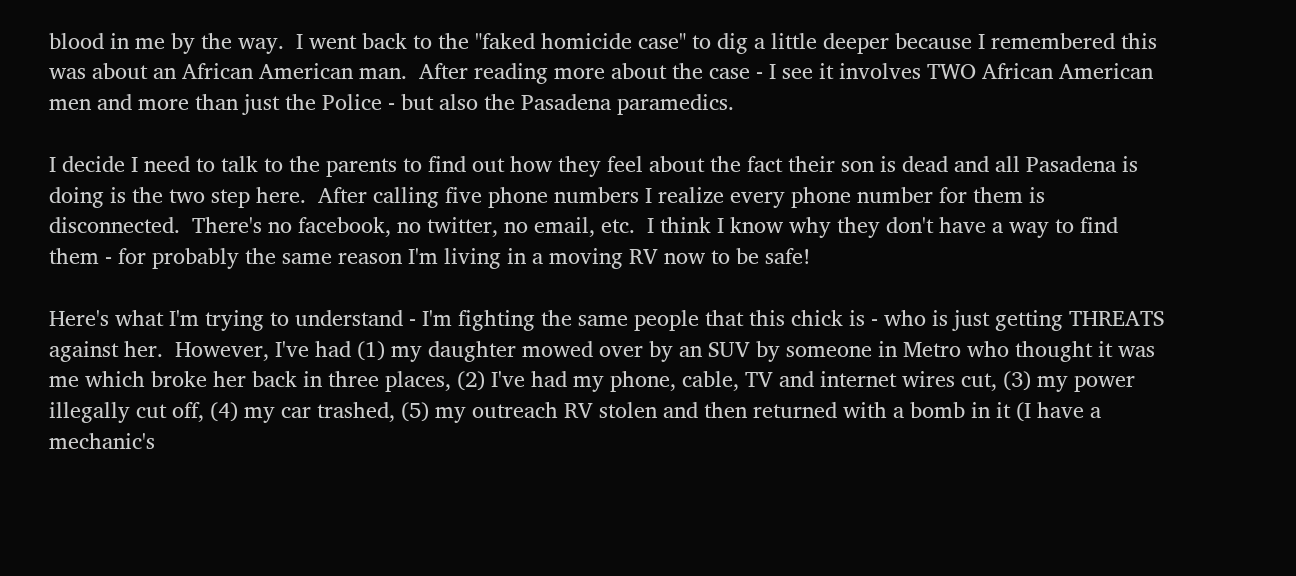blood in me by the way.  I went back to the "faked homicide case" to dig a little deeper because I remembered this was about an African American man.  After reading more about the case - I see it involves TWO African American men and more than just the Police - but also the Pasadena paramedics.

I decide I need to talk to the parents to find out how they feel about the fact their son is dead and all Pasadena is doing is the two step here.  After calling five phone numbers I realize every phone number for them is disconnected.  There's no facebook, no twitter, no email, etc.  I think I know why they don't have a way to find them - for probably the same reason I'm living in a moving RV now to be safe!

Here's what I'm trying to understand - I'm fighting the same people that this chick is - who is just getting THREATS against her.  However, I've had (1) my daughter mowed over by an SUV by someone in Metro who thought it was me which broke her back in three places, (2) I've had my phone, cable, TV and internet wires cut, (3) my power illegally cut off, (4) my car trashed, (5) my outreach RV stolen and then returned with a bomb in it (I have a mechanic's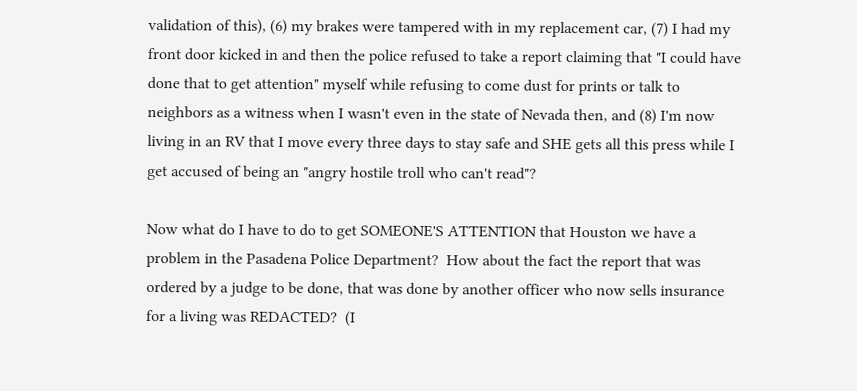validation of this), (6) my brakes were tampered with in my replacement car, (7) I had my front door kicked in and then the police refused to take a report claiming that "I could have done that to get attention" myself while refusing to come dust for prints or talk to neighbors as a witness when I wasn't even in the state of Nevada then, and (8) I'm now living in an RV that I move every three days to stay safe and SHE gets all this press while I get accused of being an "angry hostile troll who can't read"?

Now what do I have to do to get SOMEONE'S ATTENTION that Houston we have a problem in the Pasadena Police Department?  How about the fact the report that was ordered by a judge to be done, that was done by another officer who now sells insurance for a living was REDACTED?  (I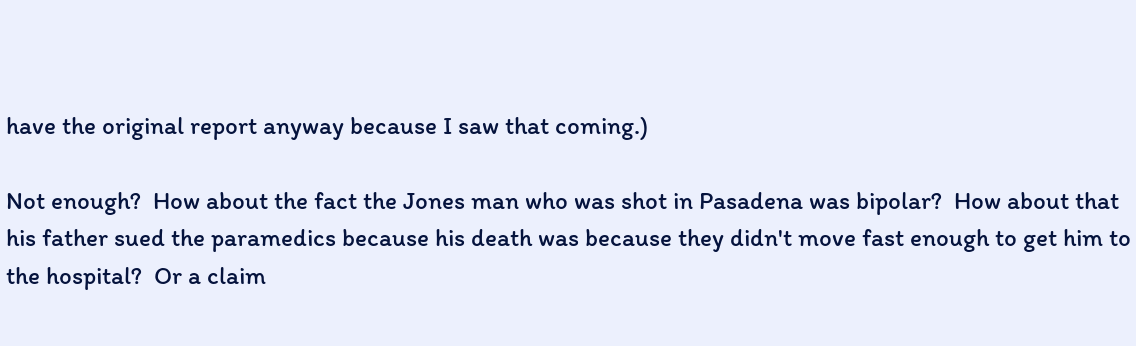have the original report anyway because I saw that coming.)

Not enough?  How about the fact the Jones man who was shot in Pasadena was bipolar?  How about that his father sued the paramedics because his death was because they didn't move fast enough to get him to the hospital?  Or a claim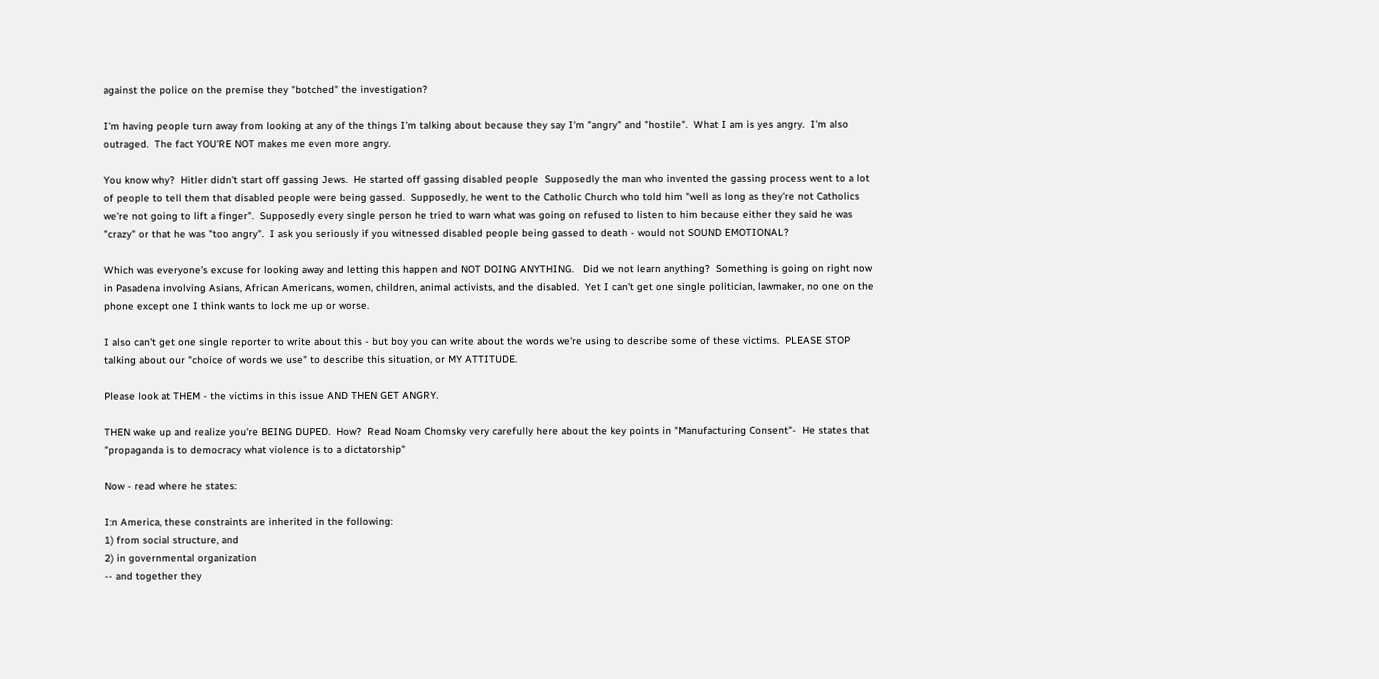against the police on the premise they "botched" the investigation?

I'm having people turn away from looking at any of the things I'm talking about because they say I'm "angry" and "hostile".  What I am is yes angry.  I'm also outraged.  The fact YOU'RE NOT makes me even more angry.

You know why?  Hitler didn't start off gassing Jews.  He started off gassing disabled people  Supposedly the man who invented the gassing process went to a lot of people to tell them that disabled people were being gassed.  Supposedly, he went to the Catholic Church who told him "well as long as they're not Catholics we're not going to lift a finger".  Supposedly every single person he tried to warn what was going on refused to listen to him because either they said he was "crazy" or that he was "too angry".  I ask you seriously if you witnessed disabled people being gassed to death - would not SOUND EMOTIONAL?

Which was everyone's excuse for looking away and letting this happen and NOT DOING ANYTHING.   Did we not learn anything?  Something is going on right now in Pasadena involving Asians, African Americans, women, children, animal activists, and the disabled.  Yet I can't get one single politician, lawmaker, no one on the phone except one I think wants to lock me up or worse.

I also can't get one single reporter to write about this - but boy you can write about the words we're using to describe some of these victims.  PLEASE STOP talking about our "choice of words we use" to describe this situation, or MY ATTITUDE.

Please look at THEM - the victims in this issue AND THEN GET ANGRY.

THEN wake up and realize you're BEING DUPED.  How?  Read Noam Chomsky very carefully here about the key points in "Manufacturing Consent"-  He states that "propaganda is to democracy what violence is to a dictatorship"

Now - read where he states:

I:n America, these constraints are inherited in the following:
1) from social structure, and
2) in governmental organization
-- and together they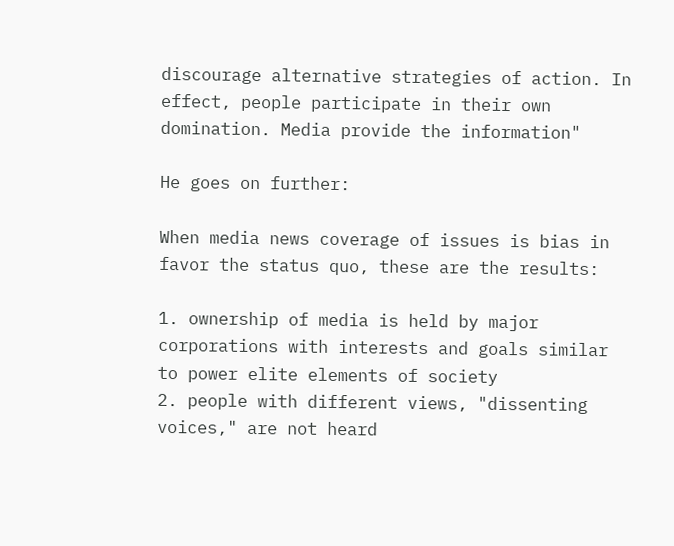discourage alternative strategies of action. In effect, people participate in their own domination. Media provide the information"

He goes on further:

When media news coverage of issues is bias in favor the status quo, these are the results:

1. ownership of media is held by major corporations with interests and goals similar to power elite elements of society
2. people with different views, "dissenting voices," are not heard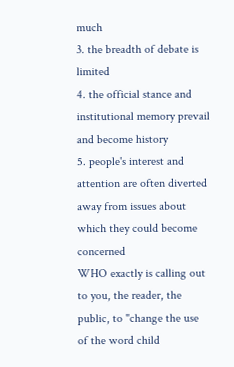much
3. the breadth of debate is limited
4. the official stance and institutional memory prevail and become history
5. people's interest and attention are often diverted away from issues about which they could become concerned
WHO exactly is calling out to you, the reader, the public, to "change the use of the word child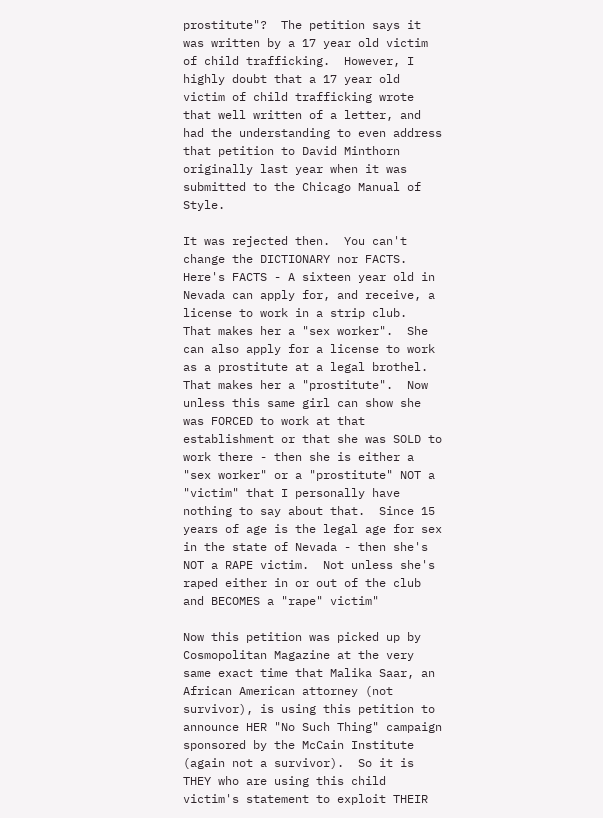prostitute"?  The petition says it was written by a 17 year old victim of child trafficking.  However, I highly doubt that a 17 year old victim of child trafficking wrote that well written of a letter, and had the understanding to even address that petition to David Minthorn originally last year when it was submitted to the Chicago Manual of Style.

It was rejected then.  You can't change the DICTIONARY nor FACTS.  Here's FACTS - A sixteen year old in Nevada can apply for, and receive, a license to work in a strip club.  That makes her a "sex worker".  She can also apply for a license to work as a prostitute at a legal brothel.  That makes her a "prostitute".  Now unless this same girl can show she was FORCED to work at that establishment or that she was SOLD to work there - then she is either a "sex worker" or a "prostitute" NOT a "victim" that I personally have nothing to say about that.  Since 15 years of age is the legal age for sex in the state of Nevada - then she's NOT a RAPE victim.  Not unless she's raped either in or out of the club and BECOMES a "rape" victim"

Now this petition was picked up by Cosmopolitan Magazine at the very same exact time that Malika Saar, an African American attorney (not survivor), is using this petition to announce HER "No Such Thing" campaign sponsored by the McCain Institute (again not a survivor).  So it is THEY who are using this child victim's statement to exploit THEIR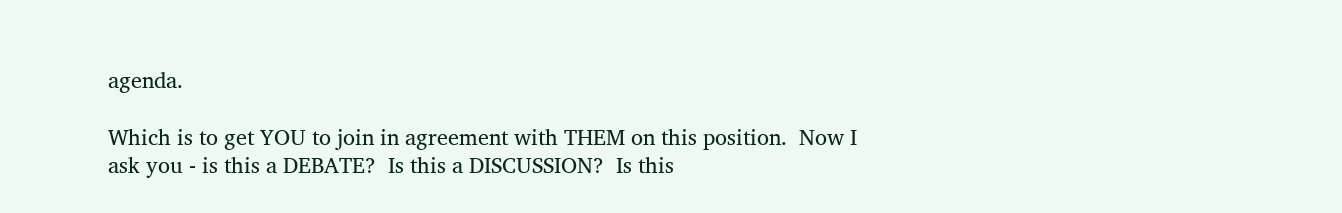agenda.

Which is to get YOU to join in agreement with THEM on this position.  Now I ask you - is this a DEBATE?  Is this a DISCUSSION?  Is this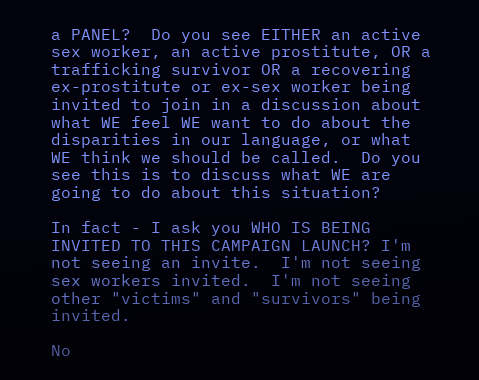a PANEL?  Do you see EITHER an active sex worker, an active prostitute, OR a trafficking survivor OR a recovering ex-prostitute or ex-sex worker being invited to join in a discussion about what WE feel WE want to do about the disparities in our language, or what  WE think we should be called.  Do you see this is to discuss what WE are going to do about this situation?

In fact - I ask you WHO IS BEING INVITED TO THIS CAMPAIGN LAUNCH? I'm not seeing an invite.  I'm not seeing sex workers invited.  I'm not seeing other "victims" and "survivors" being invited.

No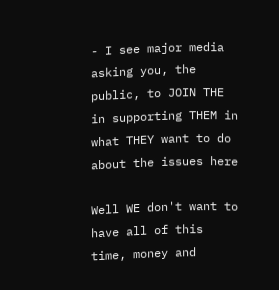- I see major media asking you, the public, to JOIN THE in supporting THEM in what THEY want to do about the issues here

Well WE don't want to have all of this time, money and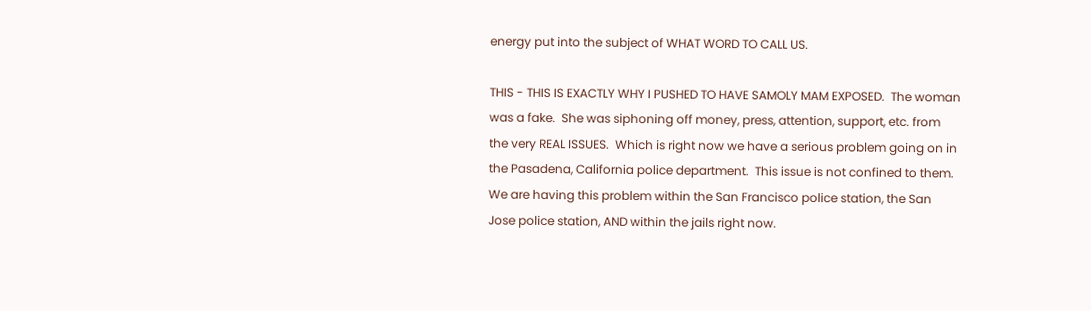energy put into the subject of WHAT WORD TO CALL US.

THIS - THIS IS EXACTLY WHY I PUSHED TO HAVE SAMOLY MAM EXPOSED.  The woman was a fake.  She was siphoning off money, press, attention, support, etc. from the very REAL ISSUES.  Which is right now we have a serious problem going on in the Pasadena, California police department.  This issue is not confined to them.  We are having this problem within the San Francisco police station, the San Jose police station, AND within the jails right now.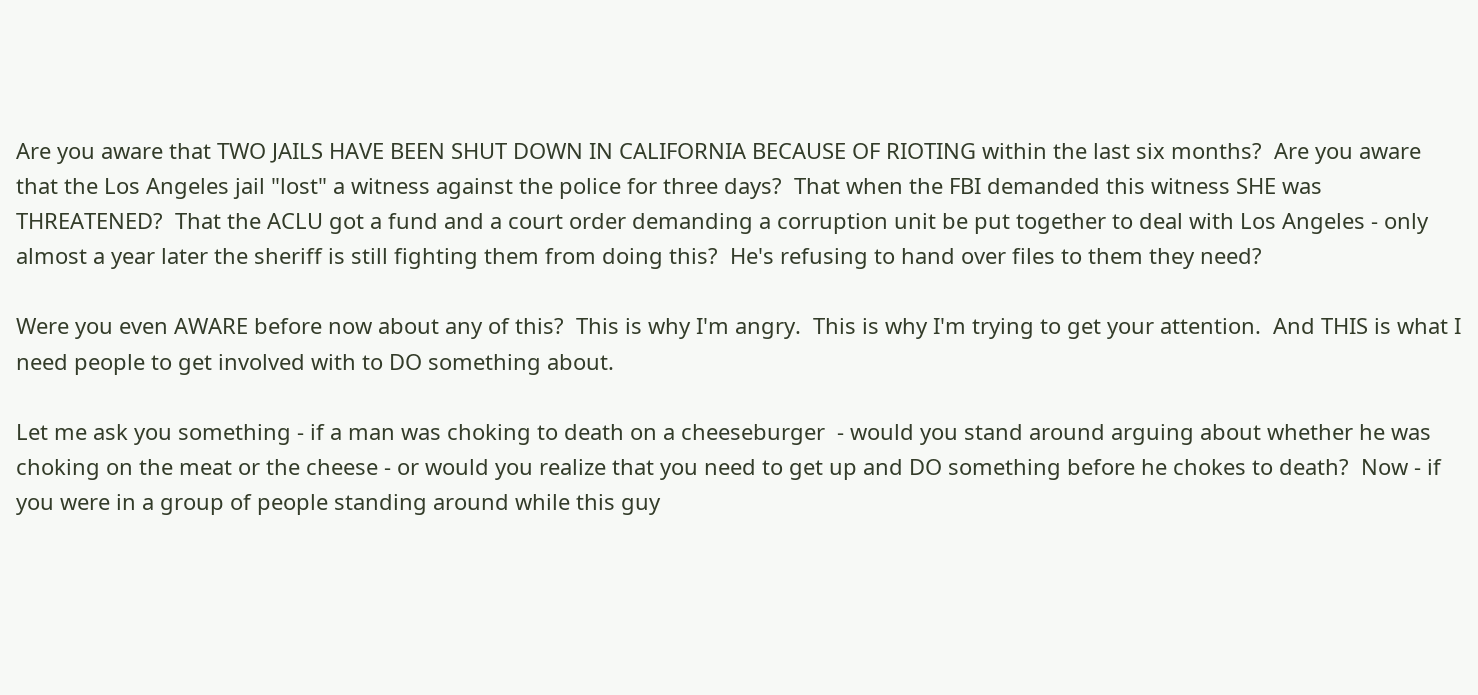Are you aware that TWO JAILS HAVE BEEN SHUT DOWN IN CALIFORNIA BECAUSE OF RIOTING within the last six months?  Are you aware that the Los Angeles jail "lost" a witness against the police for three days?  That when the FBI demanded this witness SHE was THREATENED?  That the ACLU got a fund and a court order demanding a corruption unit be put together to deal with Los Angeles - only almost a year later the sheriff is still fighting them from doing this?  He's refusing to hand over files to them they need?

Were you even AWARE before now about any of this?  This is why I'm angry.  This is why I'm trying to get your attention.  And THIS is what I need people to get involved with to DO something about.

Let me ask you something - if a man was choking to death on a cheeseburger  - would you stand around arguing about whether he was choking on the meat or the cheese - or would you realize that you need to get up and DO something before he chokes to death?  Now - if you were in a group of people standing around while this guy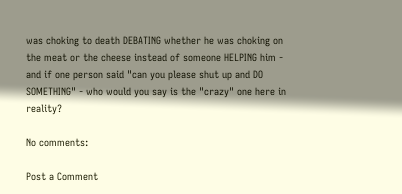was choking to death DEBATING whether he was choking on the meat or the cheese instead of someone HELPING him - and if one person said "can you please shut up and DO SOMETHING" - who would you say is the "crazy" one here in reality?

No comments:

Post a Comment